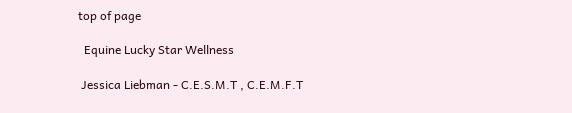top of page

  Equine Lucky Star Wellness

 Jessica Liebman - C.E.S.M.T , C.E.M.F.T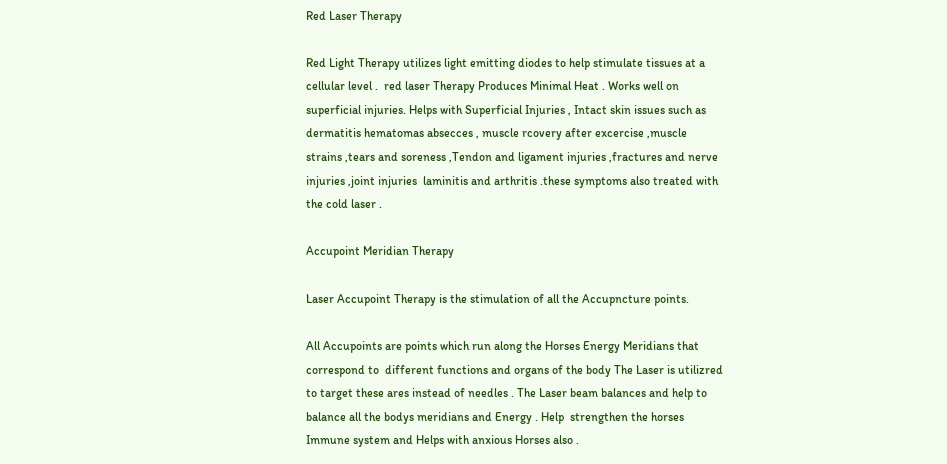Red Laser Therapy

Red Light Therapy utilizes light emitting diodes to help stimulate tissues at a cellular level .  red laser Therapy Produces Minimal Heat . Works well on superficial injuries. Helps with Superficial Injuries , Intact skin issues such as dermatitis hematomas absecces , muscle rcovery after excercise ,muscle strains ,tears and soreness ,Tendon and ligament injuries ,fractures and nerve injuries ,joint injuries  laminitis and arthritis .these symptoms also treated with the cold laser .

Accupoint Meridian Therapy

Laser Accupoint Therapy is the stimulation of all the Accupncture points.

All Accupoints are points which run along the Horses Energy Meridians that correspond to  different functions and organs of the body The Laser is utilizred to target these ares instead of needles . The Laser beam balances and help to balance all the bodys meridians and Energy . Help  strengthen the horses Immune system and Helps with anxious Horses also .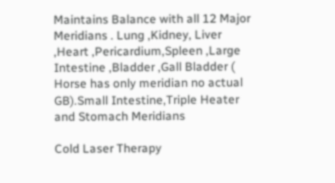Maintains Balance with all 12 Major Meridians . Lung ,Kidney, Liver ,Heart ,Pericardium,Spleen ,Large Intestine ,Bladder ,Gall Bladder ( Horse has only meridian no actual GB).Small Intestine,Triple Heater and Stomach Meridians

Cold Laser Therapy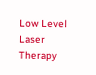Low Level Laser Therapy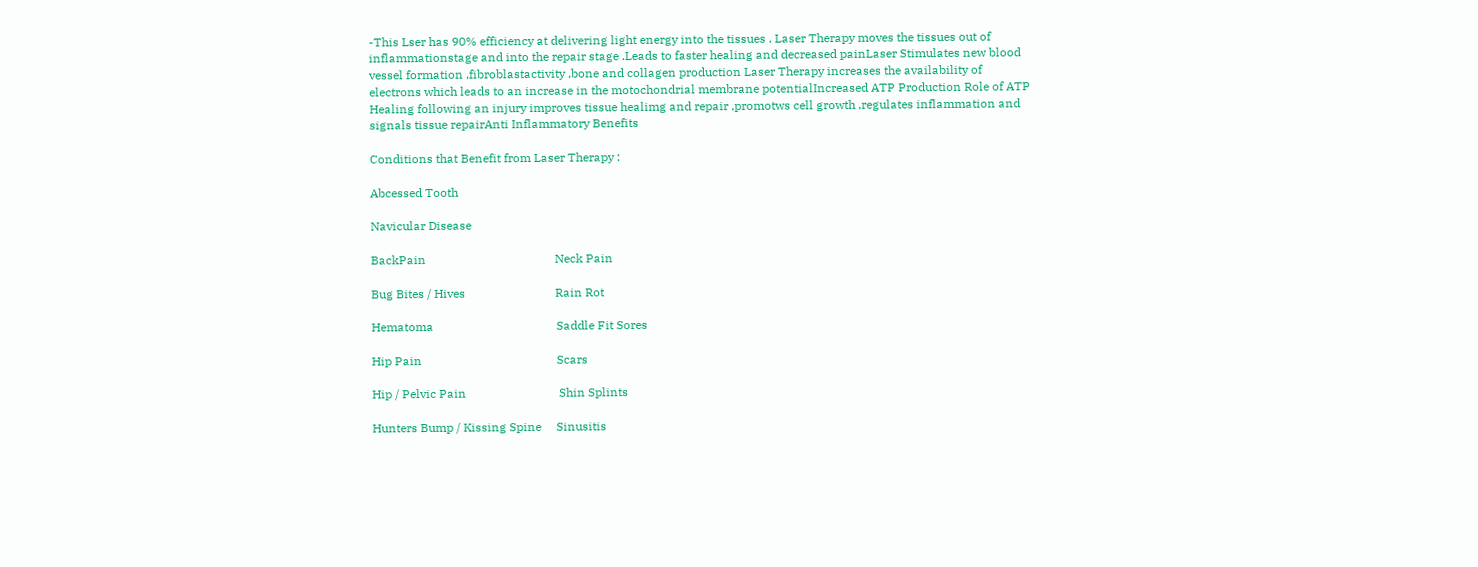-This Lser has 90% efficiency at delivering light energy into the tissues . Laser Therapy moves the tissues out of inflammationstage and into the repair stage .Leads to faster healing and decreased painLaser Stimulates new blood vessel formation ,fibroblastactivity ,bone and collagen production Laser Therapy increases the availability of electrons which leads to an increase in the motochondrial membrane potentialIncreased ATP Production Role of ATP Healing following an injury improves tissue healimg and repair ,promotws cell growth ,regulates inflammation and signals tissue repairAnti Inflammatory Benefits

Conditions that Benefit from Laser Therapy :

Abcessed Tooth

Navicular Disease

BackPain                                           Neck Pain

Bug Bites / Hives                              Rain Rot

Hematoma                                         Saddle Fit Sores

Hip Pain                                             Scars

Hip / Pelvic Pain                               Shin Splints

Hunters Bump / Kissing Spine     Sinusitis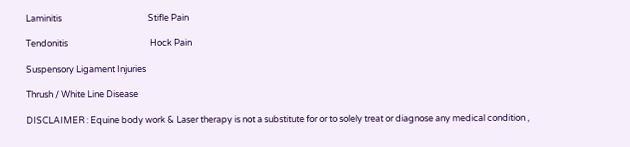Laminitis                                           Stifle Pain

Tendonitis                                         Hock Pain

Suspensory Ligament Injuries

Thrush / White Line Disease

DISCLAIMER : Equine body work & Laser therapy is not a substitute for or to solely treat or diagnose any medical condition ,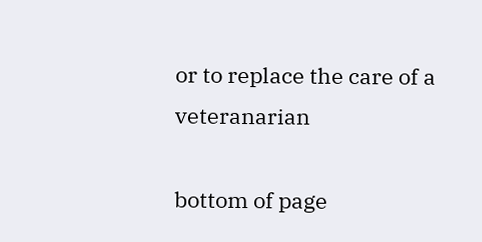or to replace the care of a veteranarian

bottom of page